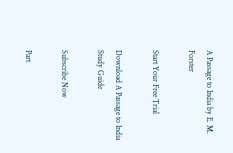A Passage to India by E. M. Forster

Start Your Free Trial

Download A Passage to India Study Guide

Subscribe Now

Part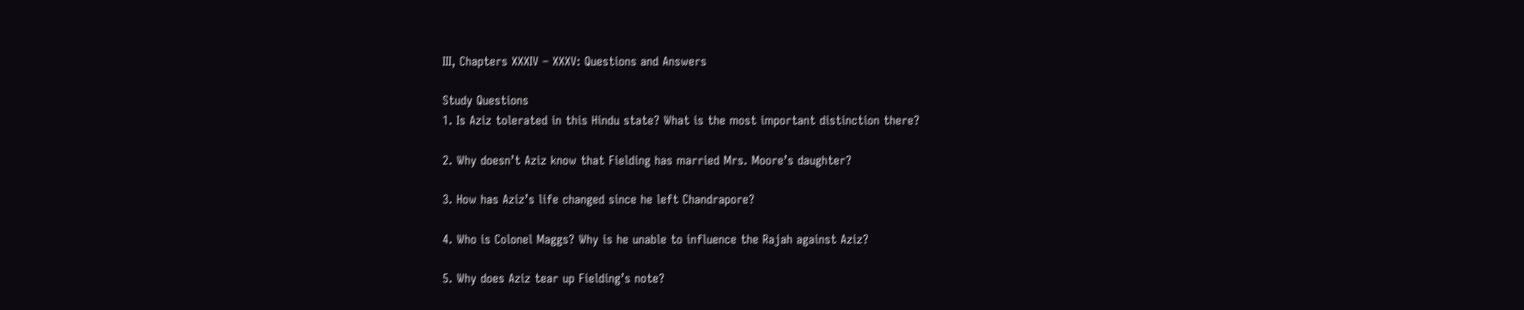III, Chapters XXXIV – XXXV: Questions and Answers

Study Questions
1. Is Aziz tolerated in this Hindu state? What is the most important distinction there?

2. Why doesn’t Aziz know that Fielding has married Mrs. Moore’s daughter?

3. How has Aziz’s life changed since he left Chandrapore?

4. Who is Colonel Maggs? Why is he unable to influence the Rajah against Aziz?

5. Why does Aziz tear up Fielding’s note?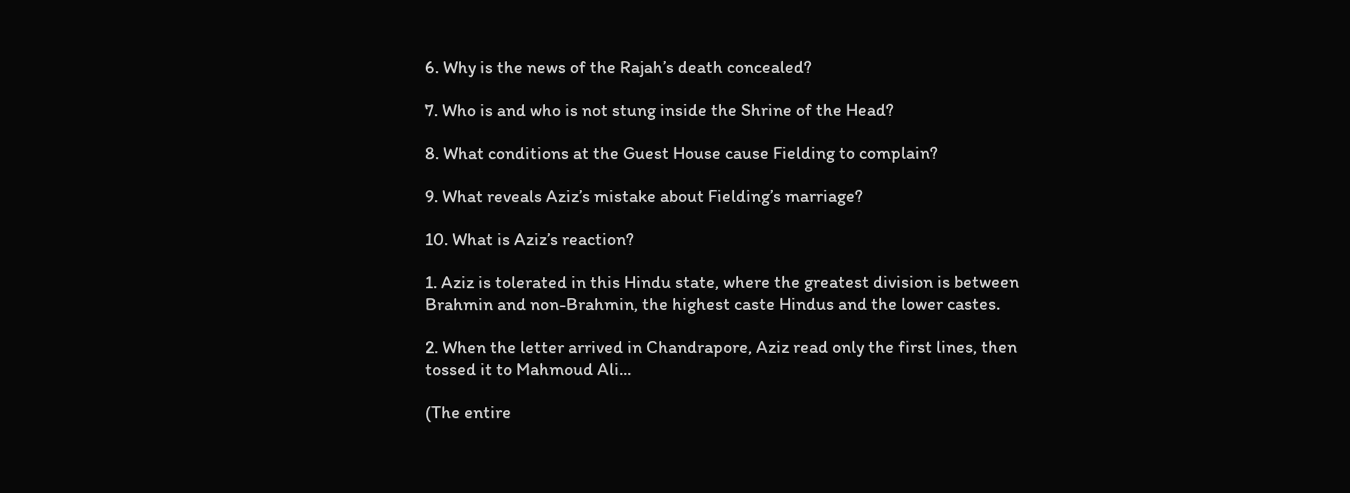6. Why is the news of the Rajah’s death concealed?

7. Who is and who is not stung inside the Shrine of the Head?

8. What conditions at the Guest House cause Fielding to complain?

9. What reveals Aziz’s mistake about Fielding’s marriage?

10. What is Aziz’s reaction?

1. Aziz is tolerated in this Hindu state, where the greatest division is between Brahmin and non-Brahmin, the highest caste Hindus and the lower castes.

2. When the letter arrived in Chandrapore, Aziz read only the first lines, then tossed it to Mahmoud Ali...

(The entire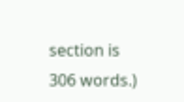section is 306 words.)